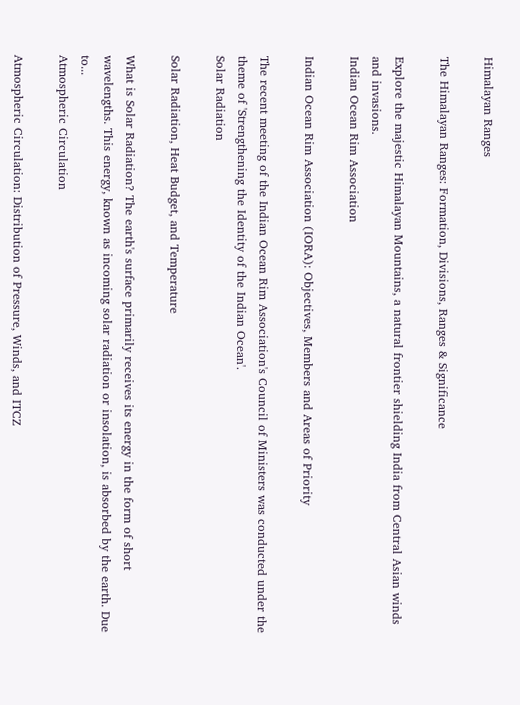Himalayan Ranges

The Himalayan Ranges: Formation, Divisions, Ranges & Significance

Explore the majestic Himalayan Mountains, a natural frontier shielding India from Central Asian winds and invasions.
Indian Ocean Rim Association

Indian Ocean Rim Association (IORA): Objectives, Members and Areas of Priority

The recent meeting of the Indian Ocean Rim Association's Council of Ministers was conducted under the theme of 'Strengthening the Identity of the Indian Ocean'.
Solar Radiation

Solar Radiation, Heat Budget, and Temperature

What is Solar Radiation? The earth's surface primarily receives its energy in the form of short wavelengths. This energy, known as incoming solar radiation or insolation, is absorbed by the earth. Due to...
Atmospheric Circulation

Atmospheric Circulation: Distribution of Pressure, Winds, and ITCZ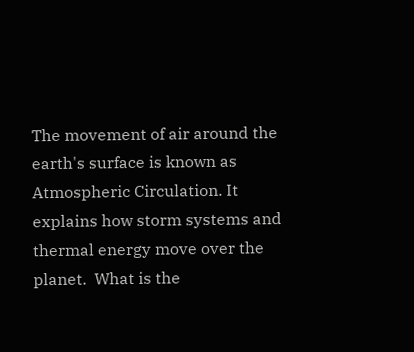The movement of air around the earth's surface is known as Atmospheric Circulation. It explains how storm systems and thermal energy move over the planet.  What is the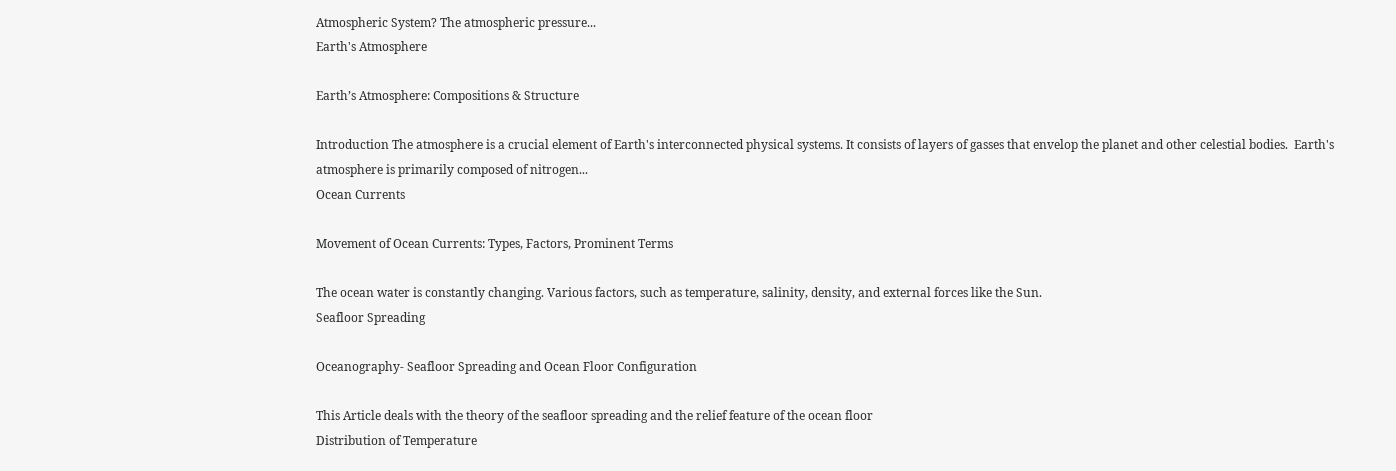Atmospheric System? The atmospheric pressure...
Earth's Atmosphere

Earth’s Atmosphere: Compositions & Structure

Introduction The atmosphere is a crucial element of Earth's interconnected physical systems. It consists of layers of gasses that envelop the planet and other celestial bodies.  Earth's atmosphere is primarily composed of nitrogen...
Ocean Currents

Movement of Ocean Currents: Types, Factors, Prominent Terms

The ocean water is constantly changing. Various factors, such as temperature, salinity, density, and external forces like the Sun.
Seafloor Spreading

Oceanography- Seafloor Spreading and Ocean Floor Configuration

This Article deals with the theory of the seafloor spreading and the relief feature of the ocean floor
Distribution of Temperature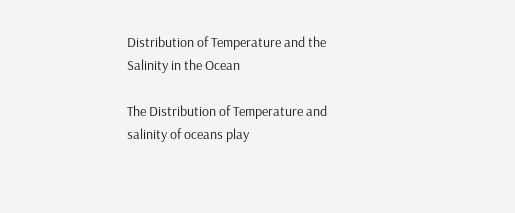Distribution of Temperature and the Salinity in the Ocean

The Distribution of Temperature and salinity of oceans play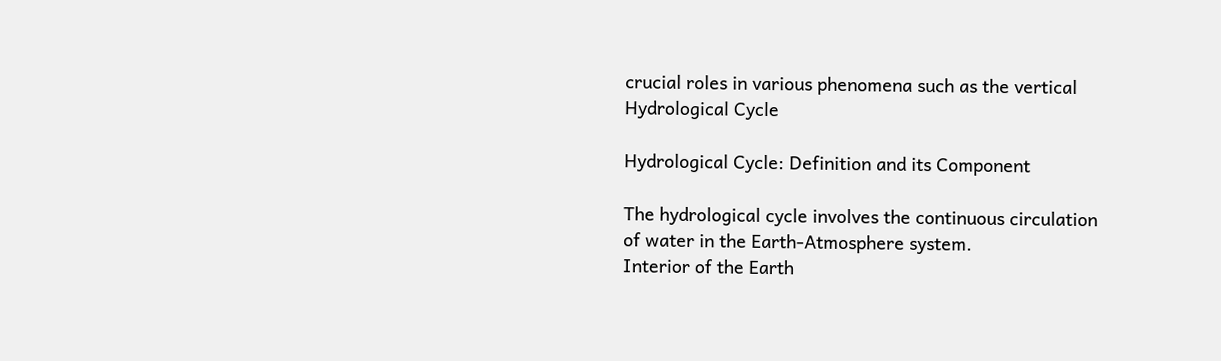crucial roles in various phenomena such as the vertical
Hydrological Cycle

Hydrological Cycle: Definition and its Component

The hydrological cycle involves the continuous circulation of water in the Earth-Atmosphere system.
Interior of the Earth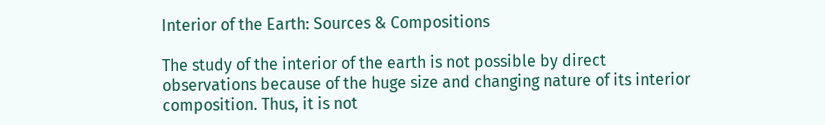Interior of the Earth: Sources & Compositions

The study of the interior of the earth is not possible by direct observations because of the huge size and changing nature of its interior composition. Thus, it is not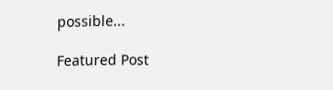possible...

Featured Post